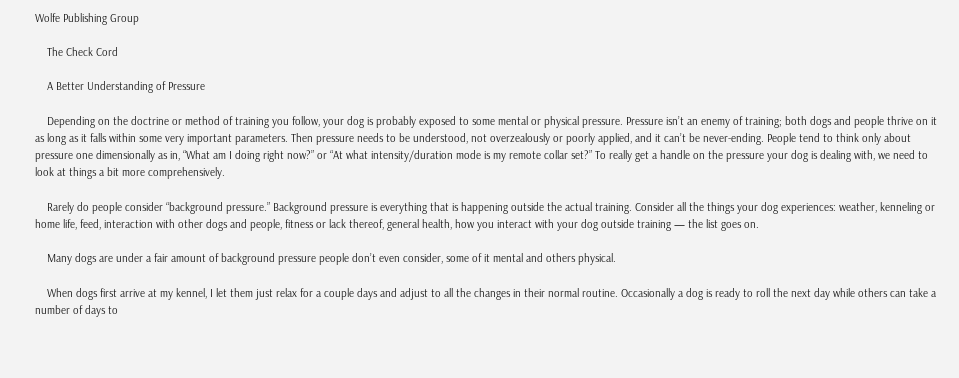Wolfe Publishing Group

    The Check Cord

    A Better Understanding of Pressure

    Depending on the doctrine or method of training you follow, your dog is probably exposed to some mental or physical pressure. Pressure isn’t an enemy of training; both dogs and people thrive on it as long as it falls within some very important parameters. Then pressure needs to be understood, not overzealously or poorly applied, and it can’t be never-ending. People tend to think only about pressure one dimensionally as in, “What am I doing right now?” or “At what intensity/duration mode is my remote collar set?” To really get a handle on the pressure your dog is dealing with, we need to look at things a bit more comprehensively.

    Rarely do people consider “background pressure.” Background pressure is everything that is happening outside the actual training. Consider all the things your dog experiences: weather, kenneling or home life, feed, interaction with other dogs and people, fitness or lack thereof, general health, how you interact with your dog outside training — the list goes on.

    Many dogs are under a fair amount of background pressure people don’t even consider, some of it mental and others physical.

    When dogs first arrive at my kennel, I let them just relax for a couple days and adjust to all the changes in their normal routine. Occasionally a dog is ready to roll the next day while others can take a number of days to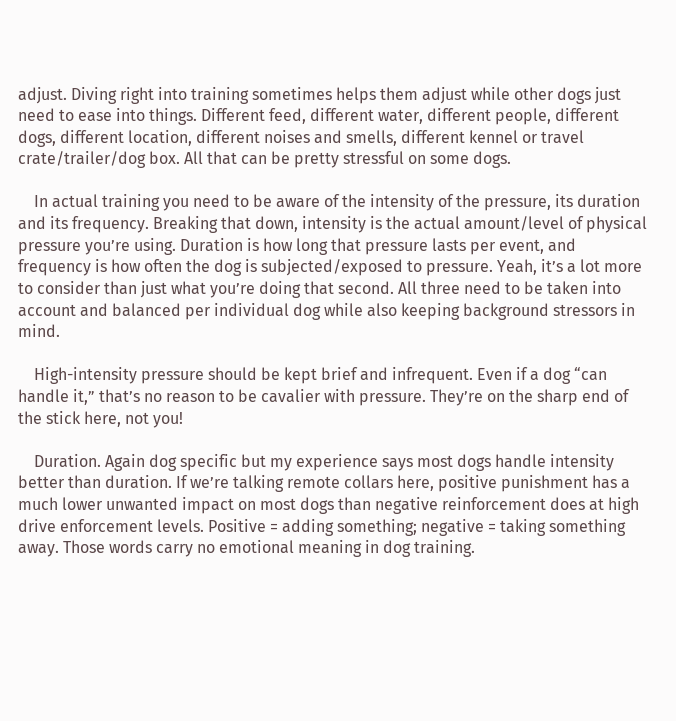adjust. Diving right into training sometimes helps them adjust while other dogs just need to ease into things. Different feed, different water, different people, different dogs, different location, different noises and smells, different kennel or travel crate/trailer/dog box. All that can be pretty stressful on some dogs.

    In actual training you need to be aware of the intensity of the pressure, its duration and its frequency. Breaking that down, intensity is the actual amount/level of physical pressure you’re using. Duration is how long that pressure lasts per event, and frequency is how often the dog is subjected/exposed to pressure. Yeah, it’s a lot more to consider than just what you’re doing that second. All three need to be taken into account and balanced per individual dog while also keeping background stressors in mind.

    High-intensity pressure should be kept brief and infrequent. Even if a dog “can handle it,” that’s no reason to be cavalier with pressure. They’re on the sharp end of the stick here, not you!

    Duration. Again dog specific but my experience says most dogs handle intensity better than duration. If we’re talking remote collars here, positive punishment has a much lower unwanted impact on most dogs than negative reinforcement does at high drive enforcement levels. Positive = adding something; negative = taking something away. Those words carry no emotional meaning in dog training.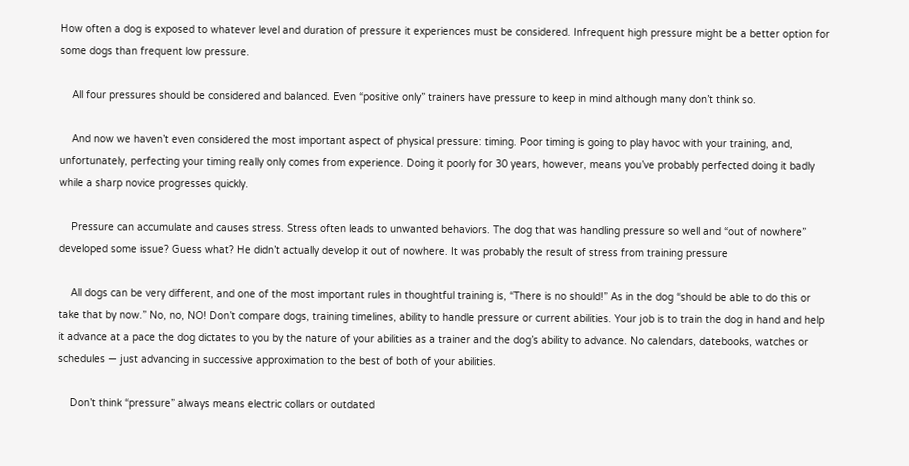How often a dog is exposed to whatever level and duration of pressure it experiences must be considered. Infrequent high pressure might be a better option for some dogs than frequent low pressure.

    All four pressures should be considered and balanced. Even “positive only” trainers have pressure to keep in mind although many don’t think so.

    And now we haven’t even considered the most important aspect of physical pressure: timing. Poor timing is going to play havoc with your training, and, unfortunately, perfecting your timing really only comes from experience. Doing it poorly for 30 years, however, means you’ve probably perfected doing it badly while a sharp novice progresses quickly.

    Pressure can accumulate and causes stress. Stress often leads to unwanted behaviors. The dog that was handling pressure so well and “out of nowhere” developed some issue? Guess what? He didn’t actually develop it out of nowhere. It was probably the result of stress from training pressure

    All dogs can be very different, and one of the most important rules in thoughtful training is, “There is no should!” As in the dog “should be able to do this or take that by now.” No, no, NO! Don’t compare dogs, training timelines, ability to handle pressure or current abilities. Your job is to train the dog in hand and help it advance at a pace the dog dictates to you by the nature of your abilities as a trainer and the dog’s ability to advance. No calendars, datebooks, watches or schedules — just advancing in successive approximation to the best of both of your abilities.

    Don’t think “pressure” always means electric collars or outdated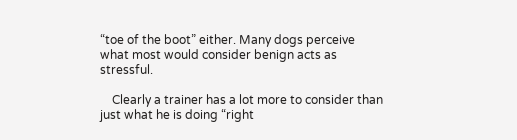“toe of the boot” either. Many dogs perceive what most would consider benign acts as stressful.

    Clearly a trainer has a lot more to consider than just what he is doing “right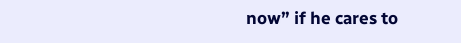now” if he cares to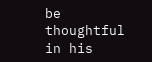be thoughtful in his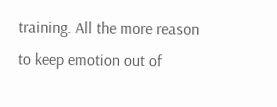training. All the more reason to keep emotion out of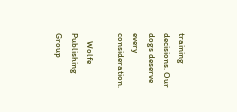training decisions. Our dogs deserve every consideration.

    Wolfe Publishing Group